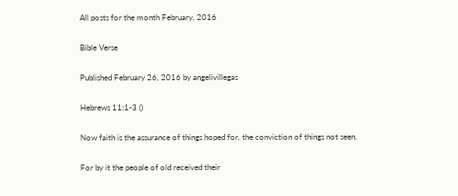All posts for the month February, 2016

Bible Verse

Published February 26, 2016 by angelivillegas

Hebrews 11:1-3 ()

Now faith is the assurance of things hoped for, the conviction of things not seen.

For by it the people of old received their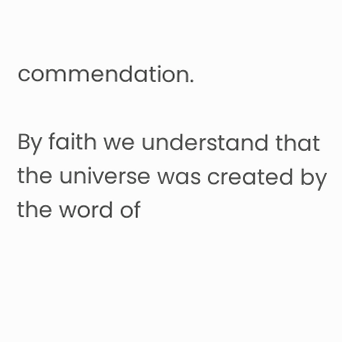commendation.

By faith we understand that the universe was created by the word of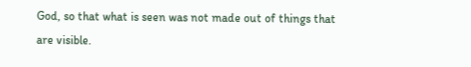God, so that what is seen was not made out of things that are visible.